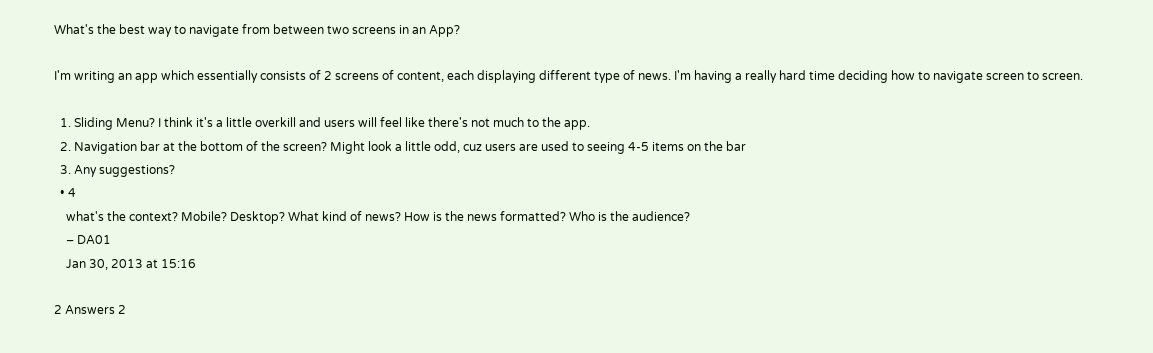What's the best way to navigate from between two screens in an App?

I'm writing an app which essentially consists of 2 screens of content, each displaying different type of news. I'm having a really hard time deciding how to navigate screen to screen.

  1. Sliding Menu? I think it's a little overkill and users will feel like there's not much to the app.
  2. Navigation bar at the bottom of the screen? Might look a little odd, cuz users are used to seeing 4-5 items on the bar
  3. Any suggestions?
  • 4
    what's the context? Mobile? Desktop? What kind of news? How is the news formatted? Who is the audience?
    – DA01
    Jan 30, 2013 at 15:16

2 Answers 2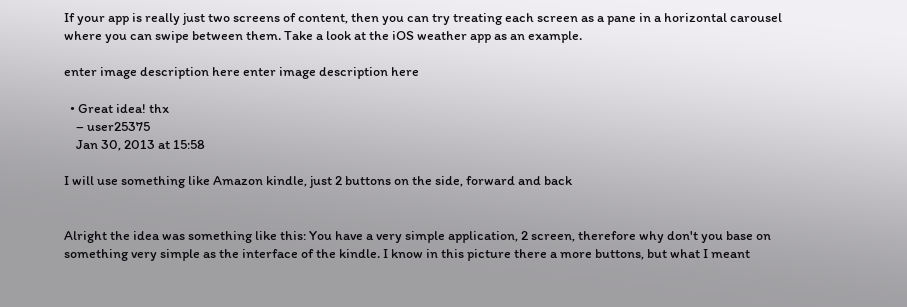If your app is really just two screens of content, then you can try treating each screen as a pane in a horizontal carousel where you can swipe between them. Take a look at the iOS weather app as an example.

enter image description here enter image description here

  • Great idea! thx
    – user25375
    Jan 30, 2013 at 15:58

I will use something like Amazon kindle, just 2 buttons on the side, forward and back


Alright the idea was something like this: You have a very simple application, 2 screen, therefore why don't you base on something very simple as the interface of the kindle. I know in this picture there a more buttons, but what I meant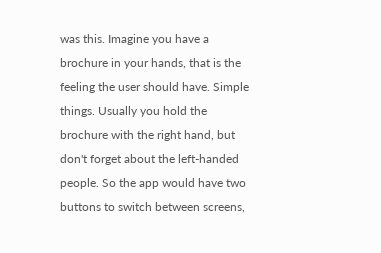was this. Imagine you have a brochure in your hands, that is the feeling the user should have. Simple things. Usually you hold the brochure with the right hand, but don't forget about the left-handed people. So the app would have two buttons to switch between screens,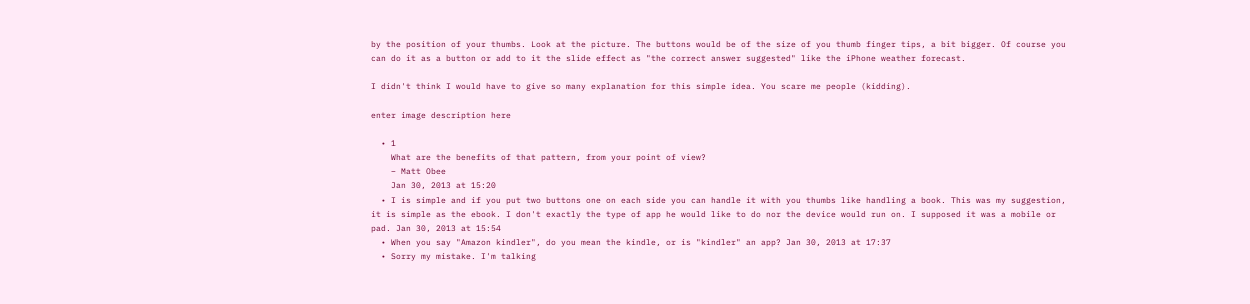by the position of your thumbs. Look at the picture. The buttons would be of the size of you thumb finger tips, a bit bigger. Of course you can do it as a button or add to it the slide effect as "the correct answer suggested" like the iPhone weather forecast.

I didn't think I would have to give so many explanation for this simple idea. You scare me people (kidding).

enter image description here

  • 1
    What are the benefits of that pattern, from your point of view?
    – Matt Obee
    Jan 30, 2013 at 15:20
  • I is simple and if you put two buttons one on each side you can handle it with you thumbs like handling a book. This was my suggestion, it is simple as the ebook. I don't exactly the type of app he would like to do nor the device would run on. I supposed it was a mobile or pad. Jan 30, 2013 at 15:54
  • When you say "Amazon kindler", do you mean the kindle, or is "kindler" an app? Jan 30, 2013 at 17:37
  • Sorry my mistake. I'm talking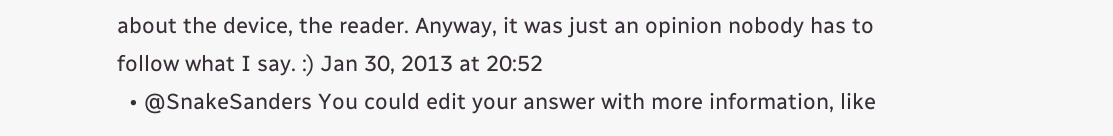about the device, the reader. Anyway, it was just an opinion nobody has to follow what I say. :) Jan 30, 2013 at 20:52
  • @SnakeSanders You could edit your answer with more information, like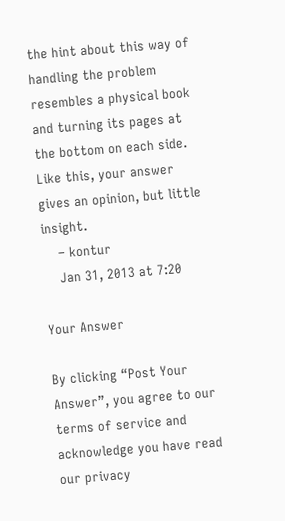the hint about this way of handling the problem resembles a physical book and turning its pages at the bottom on each side. Like this, your answer gives an opinion, but little insight.
    – kontur
    Jan 31, 2013 at 7:20

Your Answer

By clicking “Post Your Answer”, you agree to our terms of service and acknowledge you have read our privacy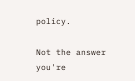policy.

Not the answer you're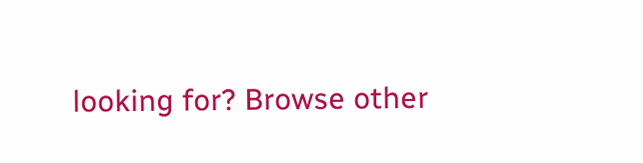looking for? Browse other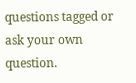questions tagged or ask your own question.